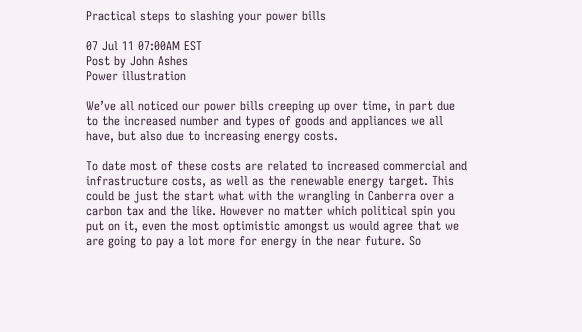Practical steps to slashing your power bills

07 Jul 11 07:00AM EST
Post by John Ashes
Power illustration

We’ve all noticed our power bills creeping up over time, in part due to the increased number and types of goods and appliances we all have, but also due to increasing energy costs.

To date most of these costs are related to increased commercial and infrastructure costs, as well as the renewable energy target. This could be just the start what with the wrangling in Canberra over a carbon tax and the like. However no matter which political spin you put on it, even the most optimistic amongst us would agree that we are going to pay a lot more for energy in the near future. So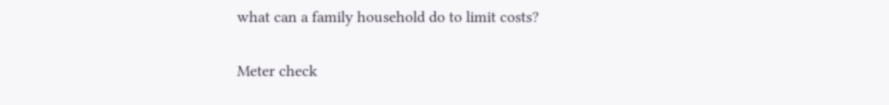what can a family household do to limit costs?

Meter check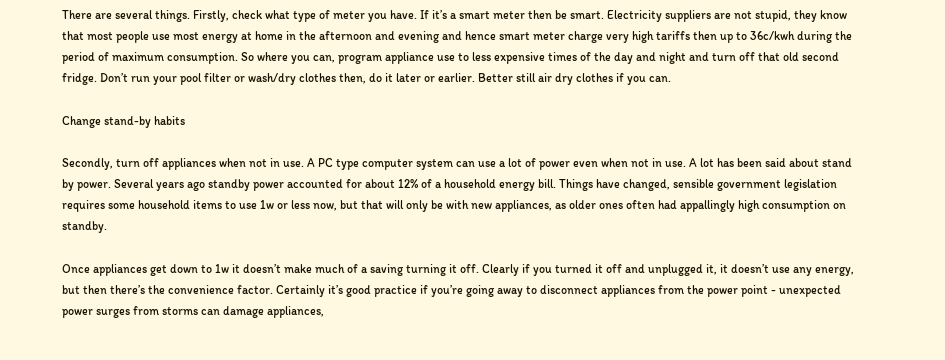There are several things. Firstly, check what type of meter you have. If it’s a smart meter then be smart. Electricity suppliers are not stupid, they know that most people use most energy at home in the afternoon and evening and hence smart meter charge very high tariffs then up to 36c/kwh during the period of maximum consumption. So where you can, program appliance use to less expensive times of the day and night and turn off that old second fridge. Don’t run your pool filter or wash/dry clothes then, do it later or earlier. Better still air dry clothes if you can.

Change stand-by habits

Secondly, turn off appliances when not in use. A PC type computer system can use a lot of power even when not in use. A lot has been said about stand by power. Several years ago standby power accounted for about 12% of a household energy bill. Things have changed, sensible government legislation requires some household items to use 1w or less now, but that will only be with new appliances, as older ones often had appallingly high consumption on standby.

Once appliances get down to 1w it doesn’t make much of a saving turning it off. Clearly if you turned it off and unplugged it, it doesn’t use any energy, but then there’s the convenience factor. Certainly it’s good practice if you’re going away to disconnect appliances from the power point - unexpected power surges from storms can damage appliances,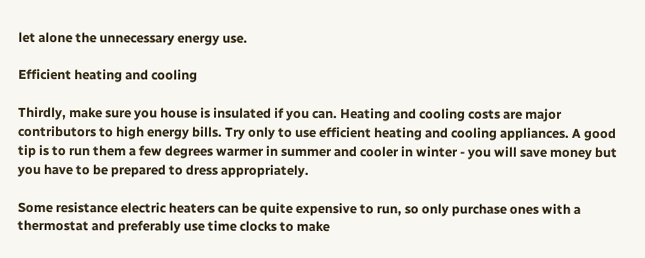let alone the unnecessary energy use.

Efficient heating and cooling

Thirdly, make sure you house is insulated if you can. Heating and cooling costs are major contributors to high energy bills. Try only to use efficient heating and cooling appliances. A good tip is to run them a few degrees warmer in summer and cooler in winter - you will save money but you have to be prepared to dress appropriately.

Some resistance electric heaters can be quite expensive to run, so only purchase ones with a thermostat and preferably use time clocks to make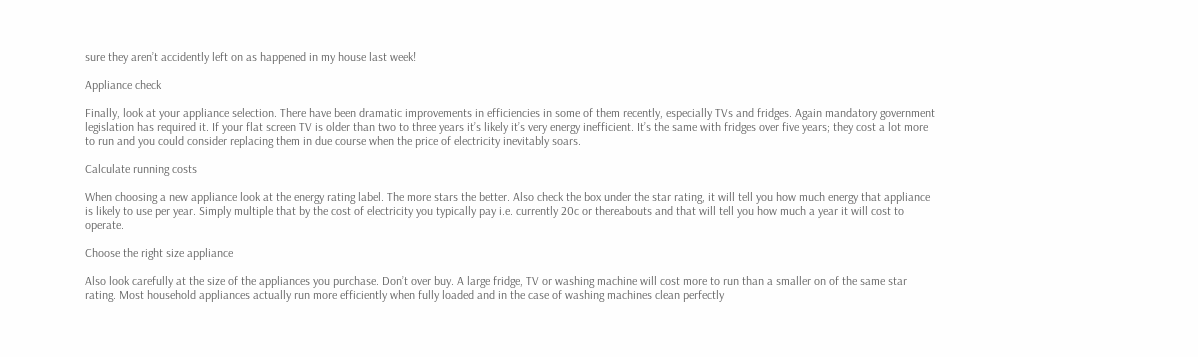sure they aren’t accidently left on as happened in my house last week!

Appliance check

Finally, look at your appliance selection. There have been dramatic improvements in efficiencies in some of them recently, especially TVs and fridges. Again mandatory government legislation has required it. If your flat screen TV is older than two to three years it’s likely it’s very energy inefficient. It’s the same with fridges over five years; they cost a lot more to run and you could consider replacing them in due course when the price of electricity inevitably soars.

Calculate running costs

When choosing a new appliance look at the energy rating label. The more stars the better. Also check the box under the star rating, it will tell you how much energy that appliance is likely to use per year. Simply multiple that by the cost of electricity you typically pay i.e. currently 20c or thereabouts and that will tell you how much a year it will cost to operate.

Choose the right size appliance

Also look carefully at the size of the appliances you purchase. Don’t over buy. A large fridge, TV or washing machine will cost more to run than a smaller on of the same star rating. Most household appliances actually run more efficiently when fully loaded and in the case of washing machines clean perfectly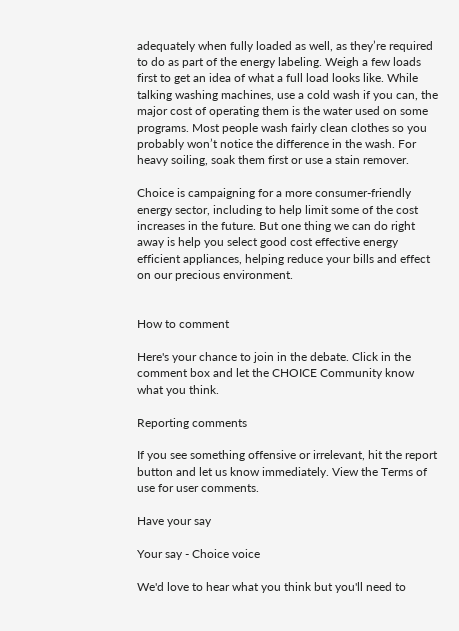adequately when fully loaded as well, as they’re required to do as part of the energy labeling. Weigh a few loads first to get an idea of what a full load looks like. While talking washing machines, use a cold wash if you can, the major cost of operating them is the water used on some programs. Most people wash fairly clean clothes so you probably won’t notice the difference in the wash. For heavy soiling, soak them first or use a stain remover.

Choice is campaigning for a more consumer-friendly energy sector, including to help limit some of the cost increases in the future. But one thing we can do right away is help you select good cost effective energy efficient appliances, helping reduce your bills and effect on our precious environment.


How to comment

Here's your chance to join in the debate. Click in the comment box and let the CHOICE Community know what you think.

Reporting comments

If you see something offensive or irrelevant, hit the report button and let us know immediately. View the Terms of use for user comments.

Have your say

Your say - Choice voice

We'd love to hear what you think but you'll need to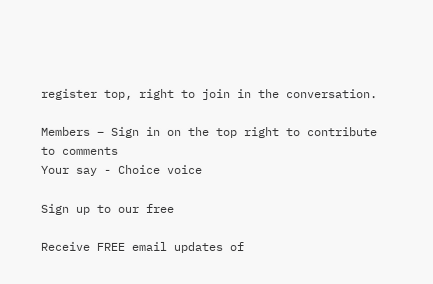register top, right to join in the conversation.

Members – Sign in on the top right to contribute to comments
Your say - Choice voice

Sign up to our free

Receive FREE email updates of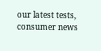our latest tests, consumer news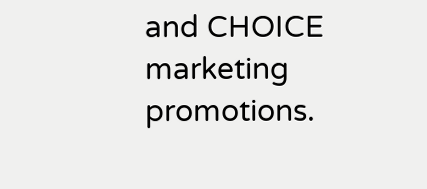and CHOICE marketing promotions.